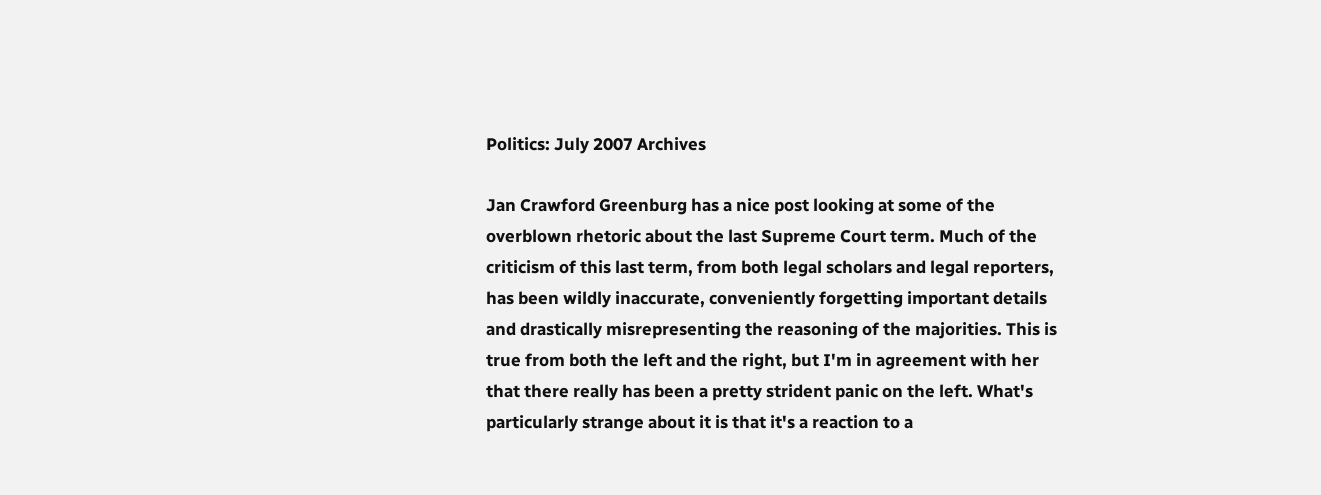Politics: July 2007 Archives

Jan Crawford Greenburg has a nice post looking at some of the overblown rhetoric about the last Supreme Court term. Much of the criticism of this last term, from both legal scholars and legal reporters, has been wildly inaccurate, conveniently forgetting important details and drastically misrepresenting the reasoning of the majorities. This is true from both the left and the right, but I'm in agreement with her that there really has been a pretty strident panic on the left. What's particularly strange about it is that it's a reaction to a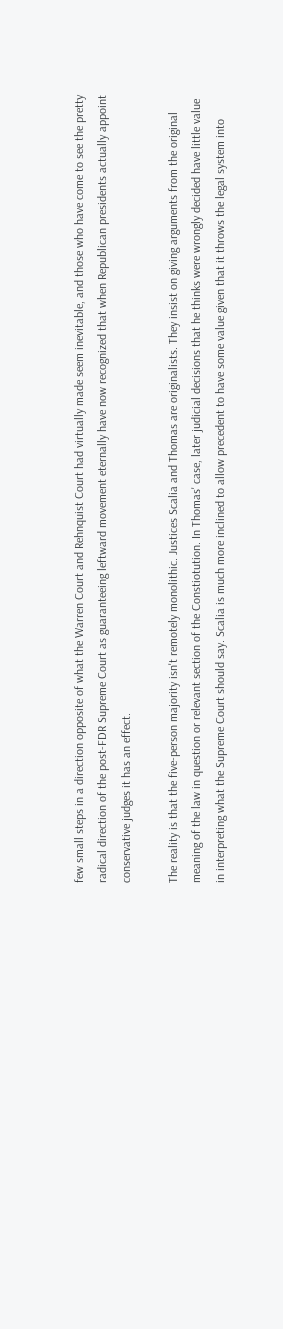few small steps in a direction opposite of what the Warren Court and Rehnquist Court had virtually made seem inevitable, and those who have come to see the pretty radical direction of the post-FDR Supreme Court as guaranteeing leftward movement eternally have now recognized that when Republican presidents actually appoint conservative judges it has an effect.

The reality is that the five-person majority isn't remotely monolithic. Justices Scalia and Thomas are originalists. They insist on giving arguments from the original meaning of the law in question or relevant section of the Constiotution. In Thomas' case, later judicial decisions that he thinks were wrongly decided have little value in interpreting what the Supreme Court should say. Scalia is much more inclined to allow precedent to have some value given that it throws the legal system into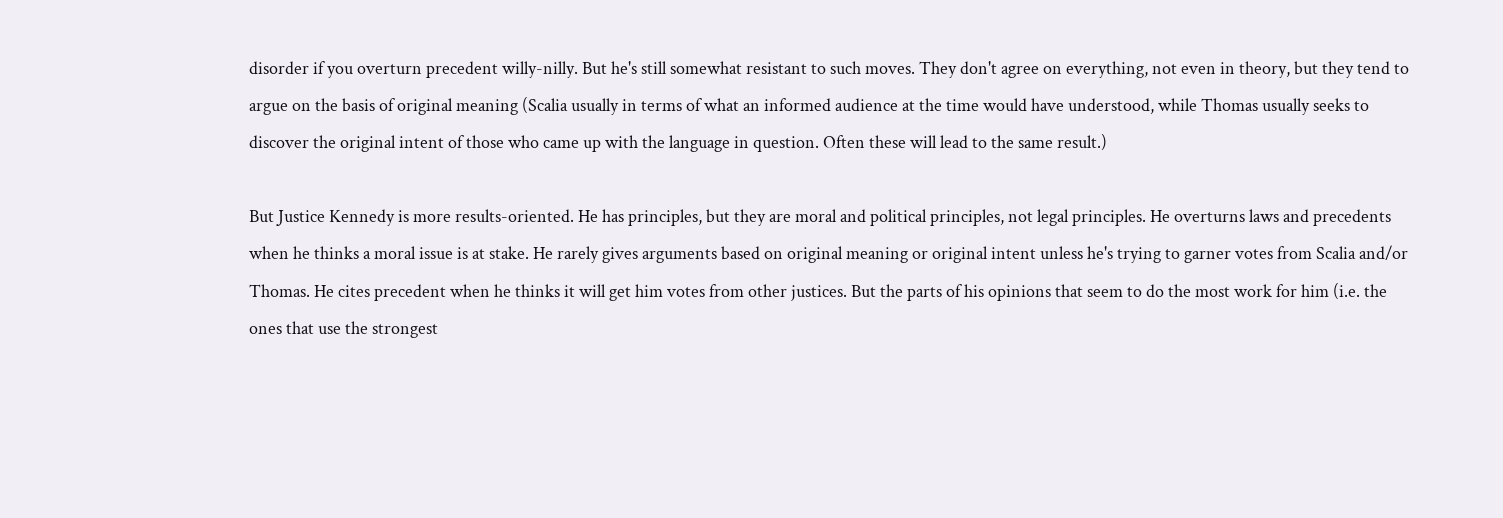disorder if you overturn precedent willy-nilly. But he's still somewhat resistant to such moves. They don't agree on everything, not even in theory, but they tend to argue on the basis of original meaning (Scalia usually in terms of what an informed audience at the time would have understood, while Thomas usually seeks to discover the original intent of those who came up with the language in question. Often these will lead to the same result.)

But Justice Kennedy is more results-oriented. He has principles, but they are moral and political principles, not legal principles. He overturns laws and precedents when he thinks a moral issue is at stake. He rarely gives arguments based on original meaning or original intent unless he's trying to garner votes from Scalia and/or Thomas. He cites precedent when he thinks it will get him votes from other justices. But the parts of his opinions that seem to do the most work for him (i.e. the ones that use the strongest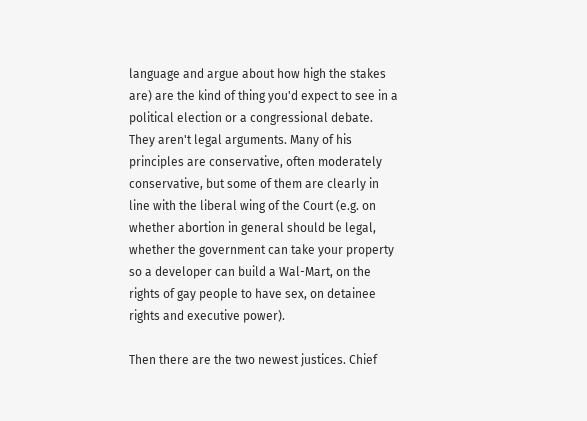language and argue about how high the stakes are) are the kind of thing you'd expect to see in a political election or a congressional debate. They aren't legal arguments. Many of his principles are conservative, often moderately conservative, but some of them are clearly in line with the liberal wing of the Court (e.g. on whether abortion in general should be legal, whether the government can take your property so a developer can build a Wal-Mart, on the rights of gay people to have sex, on detainee rights and executive power).

Then there are the two newest justices. Chief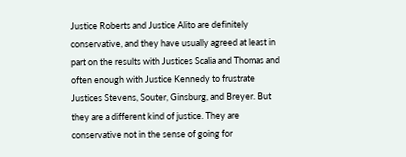Justice Roberts and Justice Alito are definitely conservative, and they have usually agreed at least in part on the results with Justices Scalia and Thomas and often enough with Justice Kennedy to frustrate Justices Stevens, Souter, Ginsburg, and Breyer. But they are a different kind of justice. They are conservative not in the sense of going for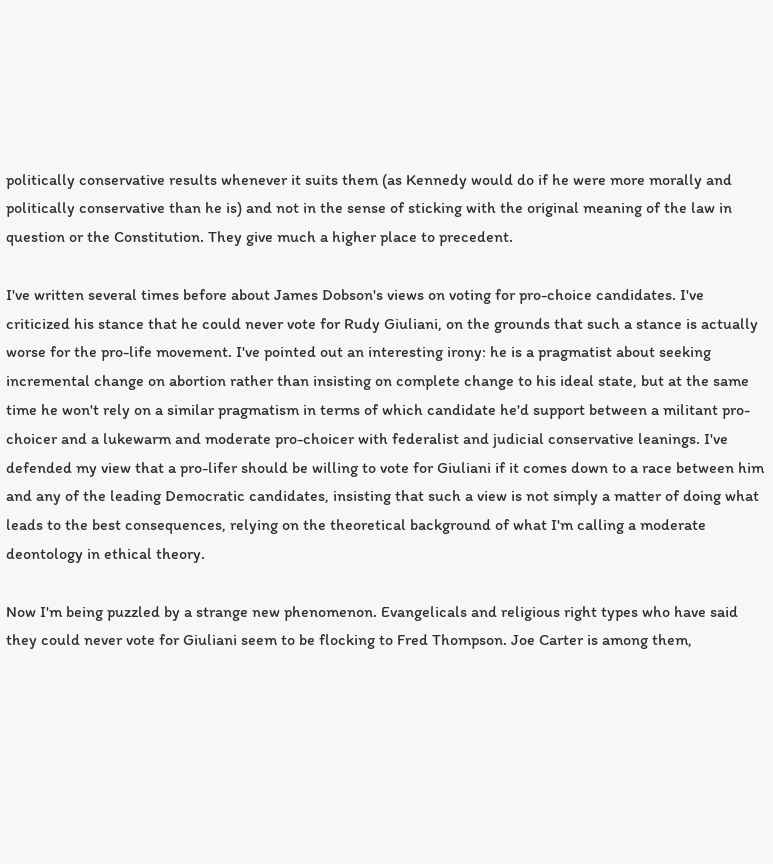politically conservative results whenever it suits them (as Kennedy would do if he were more morally and politically conservative than he is) and not in the sense of sticking with the original meaning of the law in question or the Constitution. They give much a higher place to precedent.

I've written several times before about James Dobson's views on voting for pro-choice candidates. I've criticized his stance that he could never vote for Rudy Giuliani, on the grounds that such a stance is actually worse for the pro-life movement. I've pointed out an interesting irony: he is a pragmatist about seeking incremental change on abortion rather than insisting on complete change to his ideal state, but at the same time he won't rely on a similar pragmatism in terms of which candidate he'd support between a militant pro-choicer and a lukewarm and moderate pro-choicer with federalist and judicial conservative leanings. I've defended my view that a pro-lifer should be willing to vote for Giuliani if it comes down to a race between him and any of the leading Democratic candidates, insisting that such a view is not simply a matter of doing what leads to the best consequences, relying on the theoretical background of what I'm calling a moderate deontology in ethical theory.

Now I'm being puzzled by a strange new phenomenon. Evangelicals and religious right types who have said they could never vote for Giuliani seem to be flocking to Fred Thompson. Joe Carter is among them,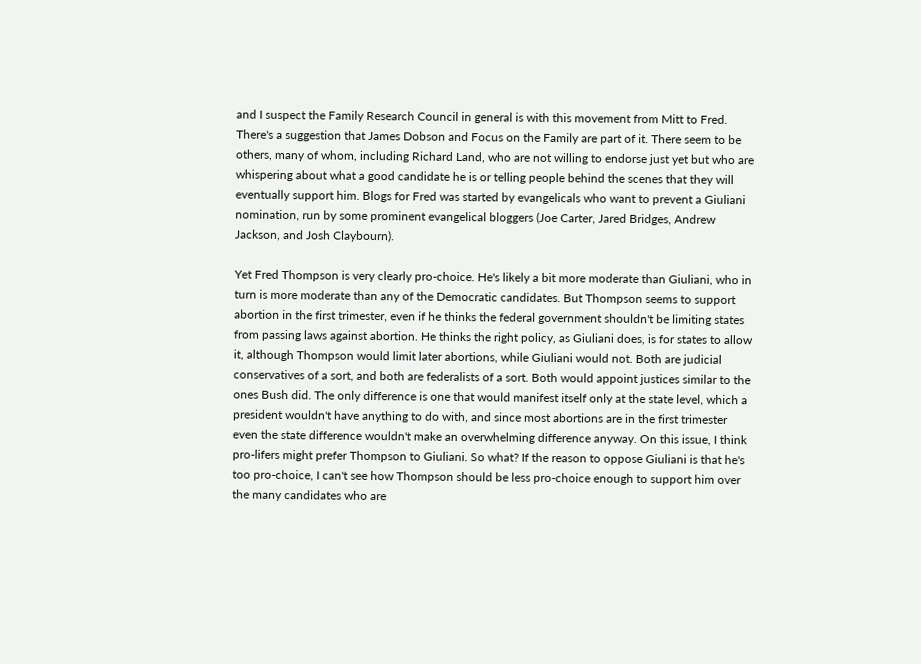and I suspect the Family Research Council in general is with this movement from Mitt to Fred. There's a suggestion that James Dobson and Focus on the Family are part of it. There seem to be others, many of whom, including Richard Land, who are not willing to endorse just yet but who are whispering about what a good candidate he is or telling people behind the scenes that they will eventually support him. Blogs for Fred was started by evangelicals who want to prevent a Giuliani nomination, run by some prominent evangelical bloggers (Joe Carter, Jared Bridges, Andrew Jackson, and Josh Claybourn).

Yet Fred Thompson is very clearly pro-choice. He's likely a bit more moderate than Giuliani, who in turn is more moderate than any of the Democratic candidates. But Thompson seems to support abortion in the first trimester, even if he thinks the federal government shouldn't be limiting states from passing laws against abortion. He thinks the right policy, as Giuliani does, is for states to allow it, although Thompson would limit later abortions, while Giuliani would not. Both are judicial conservatives of a sort, and both are federalists of a sort. Both would appoint justices similar to the ones Bush did. The only difference is one that would manifest itself only at the state level, which a president wouldn't have anything to do with, and since most abortions are in the first trimester even the state difference wouldn't make an overwhelming difference anyway. On this issue, I think pro-lifers might prefer Thompson to Giuliani. So what? If the reason to oppose Giuliani is that he's too pro-choice, I can't see how Thompson should be less pro-choice enough to support him over the many candidates who are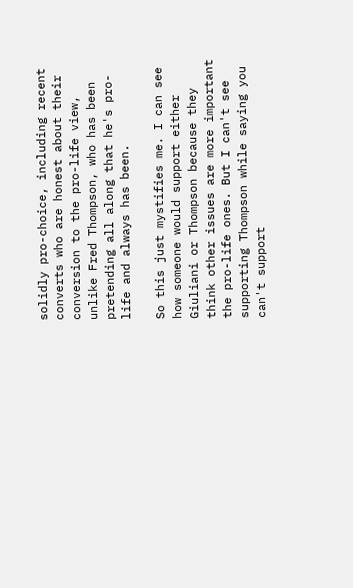solidly pro-choice, including recent converts who are honest about their conversion to the pro-life view, unlike Fred Thompson, who has been pretending all along that he's pro-life and always has been.

So this just mystifies me. I can see how someone would support either Giuliani or Thompson because they think other issues are more important the pro-life ones. But I can't see supporting Thompson while saying you can't support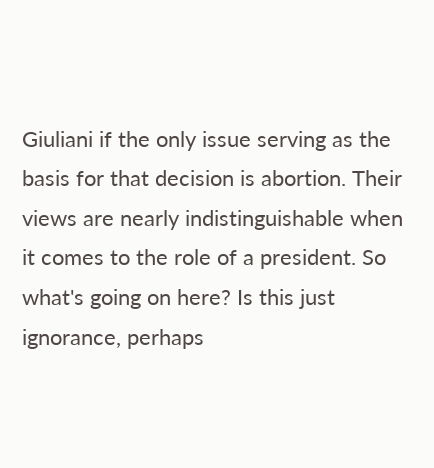Giuliani if the only issue serving as the basis for that decision is abortion. Their views are nearly indistinguishable when it comes to the role of a president. So what's going on here? Is this just ignorance, perhaps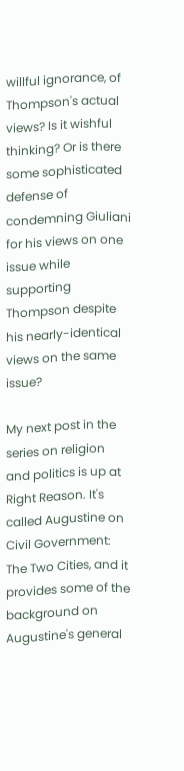willful ignorance, of Thompson's actual views? Is it wishful thinking? Or is there some sophisticated defense of condemning Giuliani for his views on one issue while supporting Thompson despite his nearly-identical views on the same issue?

My next post in the series on religion and politics is up at Right Reason. It's called Augustine on Civil Government: The Two Cities, and it provides some of the background on Augustine's general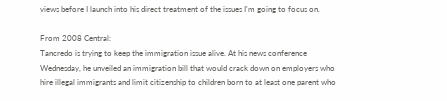views before I launch into his direct treatment of the issues I'm going to focus on.

From 2008 Central:
Tancredo is trying to keep the immigration issue alive. At his news conference Wednesday, he unveiled an immigration bill that would crack down on employers who hire illegal immigrants and limit citizenship to children born to at least one parent who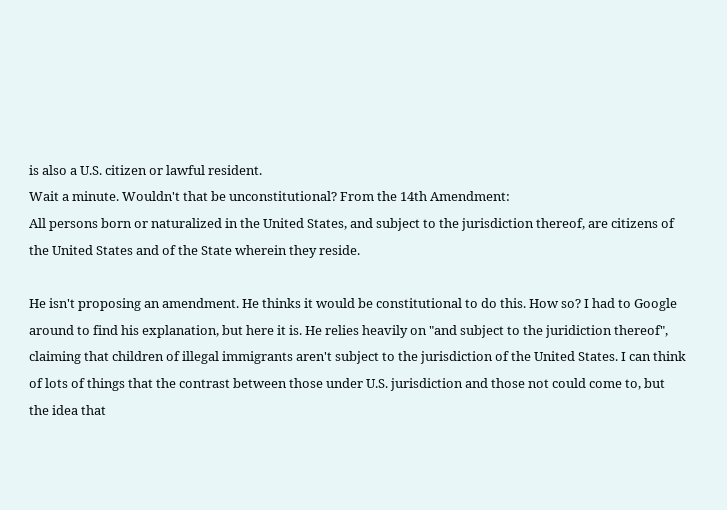is also a U.S. citizen or lawful resident.
Wait a minute. Wouldn't that be unconstitutional? From the 14th Amendment:
All persons born or naturalized in the United States, and subject to the jurisdiction thereof, are citizens of the United States and of the State wherein they reside.

He isn't proposing an amendment. He thinks it would be constitutional to do this. How so? I had to Google around to find his explanation, but here it is. He relies heavily on "and subject to the juridiction thereof", claiming that children of illegal immigrants aren't subject to the jurisdiction of the United States. I can think of lots of things that the contrast between those under U.S. jurisdiction and those not could come to, but the idea that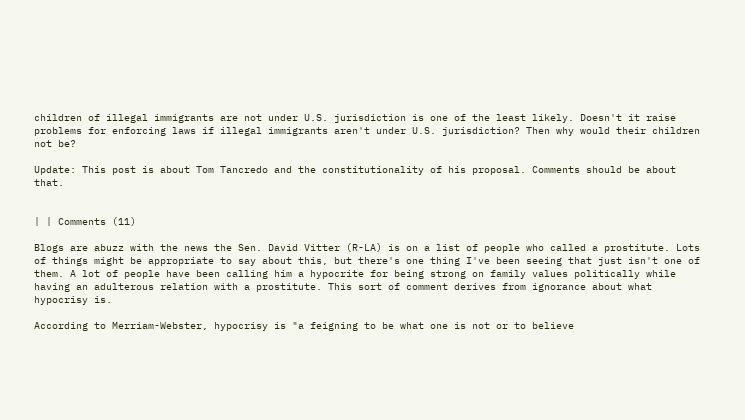children of illegal immigrants are not under U.S. jurisdiction is one of the least likely. Doesn't it raise problems for enforcing laws if illegal immigrants aren't under U.S. jurisdiction? Then why would their children not be?

Update: This post is about Tom Tancredo and the constitutionality of his proposal. Comments should be about that.


| | Comments (11)

Blogs are abuzz with the news the Sen. David Vitter (R-LA) is on a list of people who called a prostitute. Lots of things might be appropriate to say about this, but there's one thing I've been seeing that just isn't one of them. A lot of people have been calling him a hypocrite for being strong on family values politically while having an adulterous relation with a prostitute. This sort of comment derives from ignorance about what hypocrisy is.

According to Merriam-Webster, hypocrisy is "a feigning to be what one is not or to believe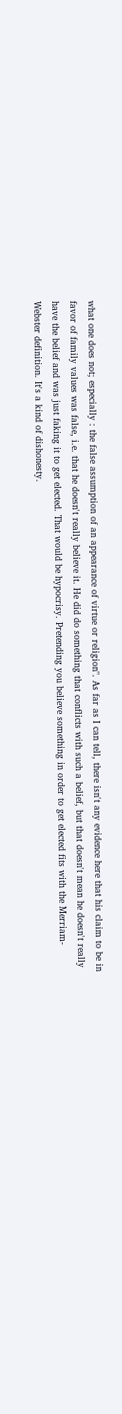what one does not; especially : the false assumption of an appearance of virtue or religion". As far as I can tell, there isn't any evidence here that his claim to be in favor of family values was false, i.e. that he doesn't really believe it. He did do something that conflicts with such a belief, but that doesn't mean he doesn't really have the belief and was just faking it to get elected. That would be hypocrisy. Pretending you believe something in order to get elected fits with the Merriam-Webster definition. It's a kind of dishonesty.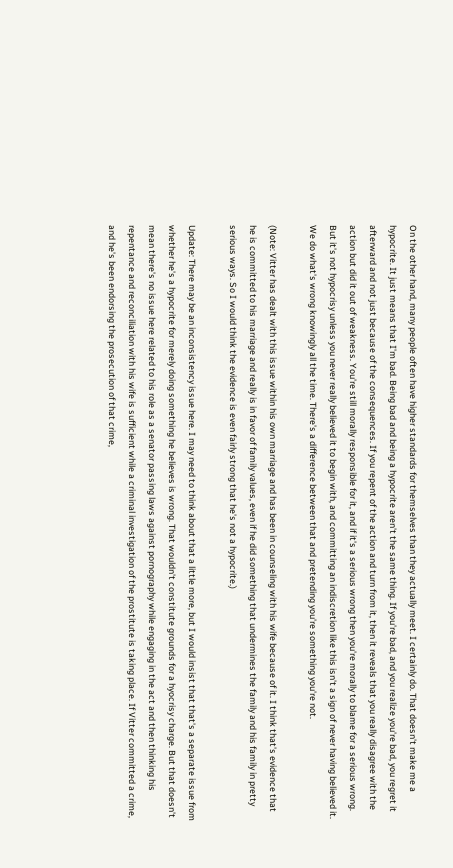On the other hand, many people often have higher standards for themselves than they actually meet. I certainly do. That doesn't make me a hypocrite. It just means that I'm bad. Being bad and being a hypocrite aren't the same thing. If you're bad, and you realize you're bad, you regret it afterward and not just because of the consequences. If you repent of the action and turn from it, then it reveals that you really disagree with the action but did it out of weakness. You're still morally responsible for it, and if it's a serious wrong then you're morally to blame for a serious wrong. But it's not hypocrisy unless you never really believed it to begin with, and committing an indiscretion like this isn't a sign of never having believed it. We do what's wrong knowingly all the time. There's a difference between that and pretending you're something you're not.

(Note: Vitter has dealt with this issue within his own marriage and has been in counseling with his wife because of it. I think that's evidence that he is committed to his marriage and really is in favor of family values, even if he did something that undermines the family and his family in pretty serious ways. So I would think the evidence is even fairly strong that he's not a hypocrite.)

Update: There may be an inconsistency issue here. I may need to think about that a little more, but I would insist that that's a separate issue from whether he's a hypocrite for merely doing something he believes is wrong. That wouldn't constitute grounds for a hyocrisy charge. But that doesn't mean there's no issue here related to his role as a senator passing laws against pornography while engaging in the act and then thinking his repentance and reconciliation with his wife is sufficient while a criminal investigation of the prostitute is taking place. If Vitter committed a crime, and he's been endorsing the prosecution of that crime,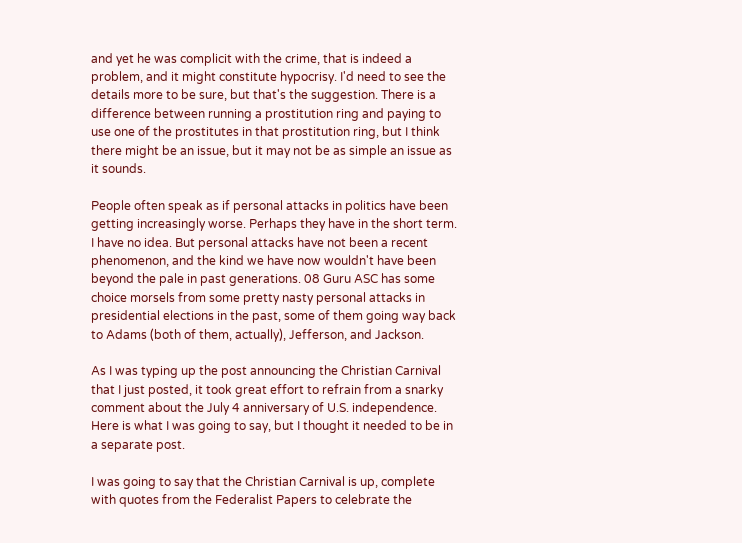and yet he was complicit with the crime, that is indeed a problem, and it might constitute hypocrisy. I'd need to see the details more to be sure, but that's the suggestion. There is a difference between running a prostitution ring and paying to use one of the prostitutes in that prostitution ring, but I think there might be an issue, but it may not be as simple an issue as it sounds.

People often speak as if personal attacks in politics have been getting increasingly worse. Perhaps they have in the short term. I have no idea. But personal attacks have not been a recent phenomenon, and the kind we have now wouldn't have been beyond the pale in past generations. 08 Guru ASC has some choice morsels from some pretty nasty personal attacks in presidential elections in the past, some of them going way back to Adams (both of them, actually), Jefferson, and Jackson.

As I was typing up the post announcing the Christian Carnival that I just posted, it took great effort to refrain from a snarky comment about the July 4 anniversary of U.S. independence. Here is what I was going to say, but I thought it needed to be in a separate post.

I was going to say that the Christian Carnival is up, complete with quotes from the Federalist Papers to celebrate the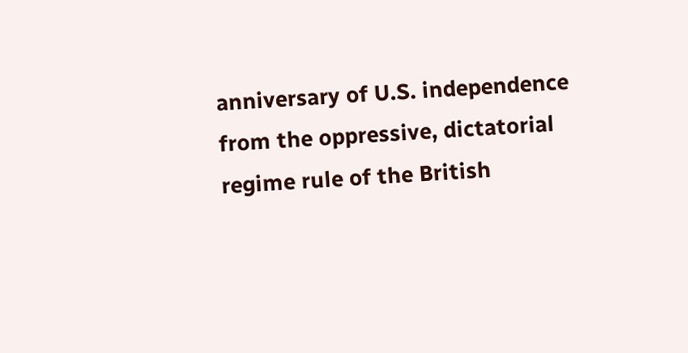anniversary of U.S. independence from the oppressive, dictatorial regime rule of the British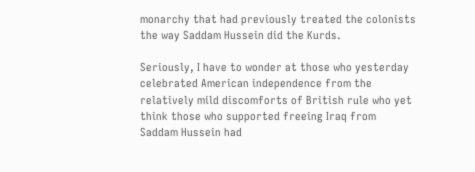monarchy that had previously treated the colonists the way Saddam Hussein did the Kurds.

Seriously, I have to wonder at those who yesterday celebrated American independence from the relatively mild discomforts of British rule who yet think those who supported freeing Iraq from Saddam Hussein had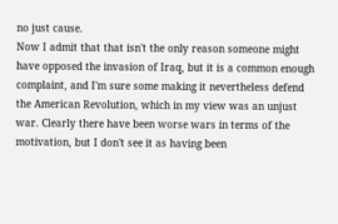no just cause.
Now I admit that that isn't the only reason someone might have opposed the invasion of Iraq, but it is a common enough complaint, and I'm sure some making it nevertheless defend the American Revolution, which in my view was an unjust war. Clearly there have been worse wars in terms of the motivation, but I don't see it as having been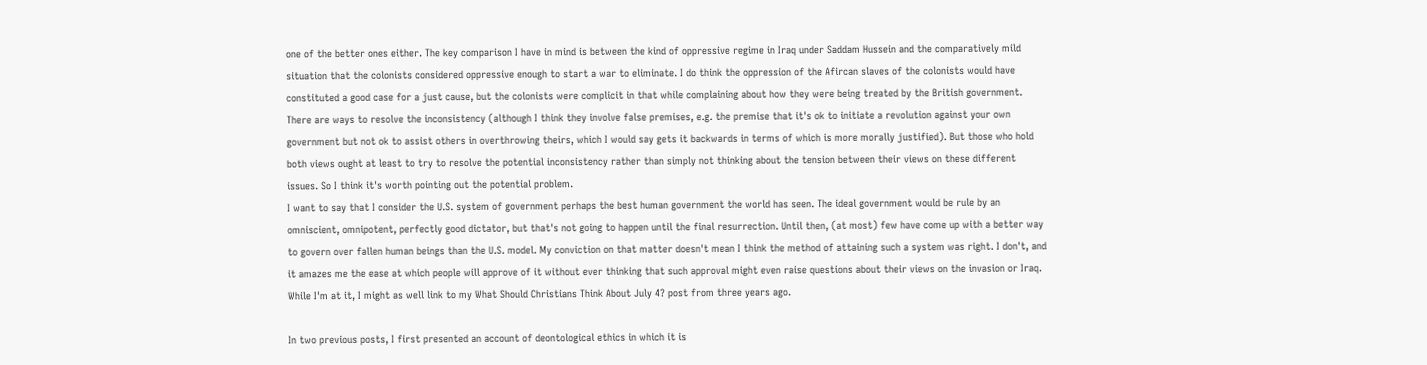one of the better ones either. The key comparison I have in mind is between the kind of oppressive regime in Iraq under Saddam Hussein and the comparatively mild situation that the colonists considered oppressive enough to start a war to eliminate. I do think the oppression of the Afircan slaves of the colonists would have constituted a good case for a just cause, but the colonists were complicit in that while complaining about how they were being treated by the British government.
There are ways to resolve the inconsistency (although I think they involve false premises, e.g. the premise that it's ok to initiate a revolution against your own government but not ok to assist others in overthrowing theirs, which I would say gets it backwards in terms of which is more morally justified). But those who hold both views ought at least to try to resolve the potential inconsistency rather than simply not thinking about the tension between their views on these different issues. So I think it's worth pointing out the potential problem.
I want to say that I consider the U.S. system of government perhaps the best human government the world has seen. The ideal government would be rule by an omniscient, omnipotent, perfectly good dictator, but that's not going to happen until the final resurrection. Until then, (at most) few have come up with a better way to govern over fallen human beings than the U.S. model. My conviction on that matter doesn't mean I think the method of attaining such a system was right. I don't, and it amazes me the ease at which people will approve of it without ever thinking that such approval might even raise questions about their views on the invasion or Iraq.
While I'm at it, I might as well link to my What Should Christians Think About July 4? post from three years ago.

In two previous posts, I first presented an account of deontological ethics in which it is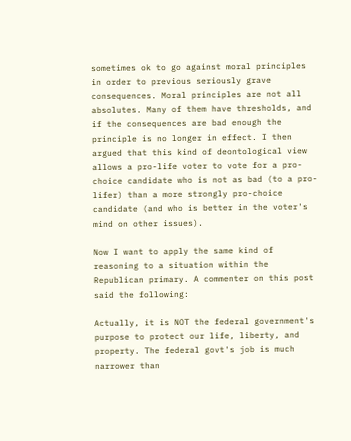sometimes ok to go against moral principles in order to previous seriously grave consequences. Moral principles are not all absolutes. Many of them have thresholds, and if the consequences are bad enough the principle is no longer in effect. I then argued that this kind of deontological view allows a pro-life voter to vote for a pro-choice candidate who is not as bad (to a pro-lifer) than a more strongly pro-choice candidate (and who is better in the voter's mind on other issues).

Now I want to apply the same kind of reasoning to a situation within the Republican primary. A commenter on this post said the following:

Actually, it is NOT the federal government's purpose to protect our life, liberty, and property. The federal govt's job is much narrower than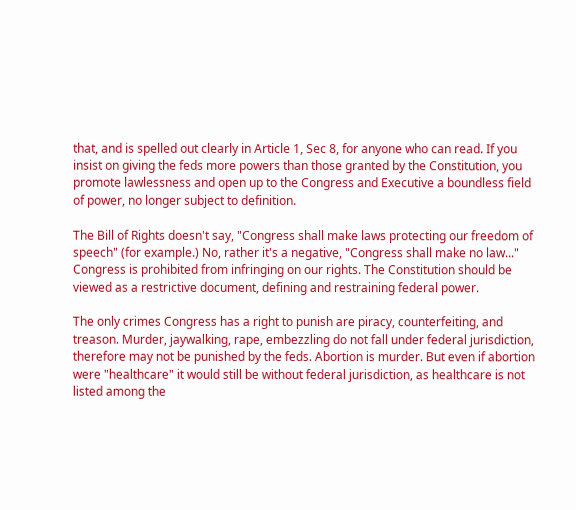that, and is spelled out clearly in Article 1, Sec 8, for anyone who can read. If you insist on giving the feds more powers than those granted by the Constitution, you promote lawlessness and open up to the Congress and Executive a boundless field of power, no longer subject to definition.

The Bill of Rights doesn't say, "Congress shall make laws protecting our freedom of speech" (for example.) No, rather it's a negative, "Congress shall make no law..." Congress is prohibited from infringing on our rights. The Constitution should be viewed as a restrictive document, defining and restraining federal power.

The only crimes Congress has a right to punish are piracy, counterfeiting, and treason. Murder, jaywalking, rape, embezzling do not fall under federal jurisdiction, therefore may not be punished by the feds. Abortion is murder. But even if abortion were "healthcare" it would still be without federal jurisdiction, as healthcare is not listed among the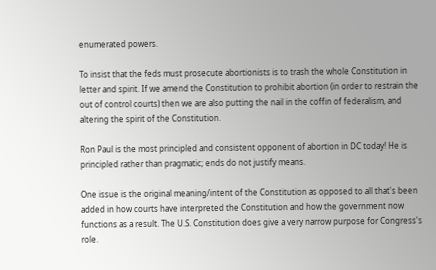enumerated powers.

To insist that the feds must prosecute abortionists is to trash the whole Constitution in letter and spirit. If we amend the Constitution to prohibit abortion (in order to restrain the out of control courts) then we are also putting the nail in the coffin of federalism, and altering the spirit of the Constitution.

Ron Paul is the most principled and consistent opponent of abortion in DC today! He is principled rather than pragmatic; ends do not justify means.

One issue is the original meaning/intent of the Constitution as opposed to all that's been added in how courts have interpreted the Constitution and how the government now functions as a result. The U.S. Constitution does give a very narrow purpose for Congress's role.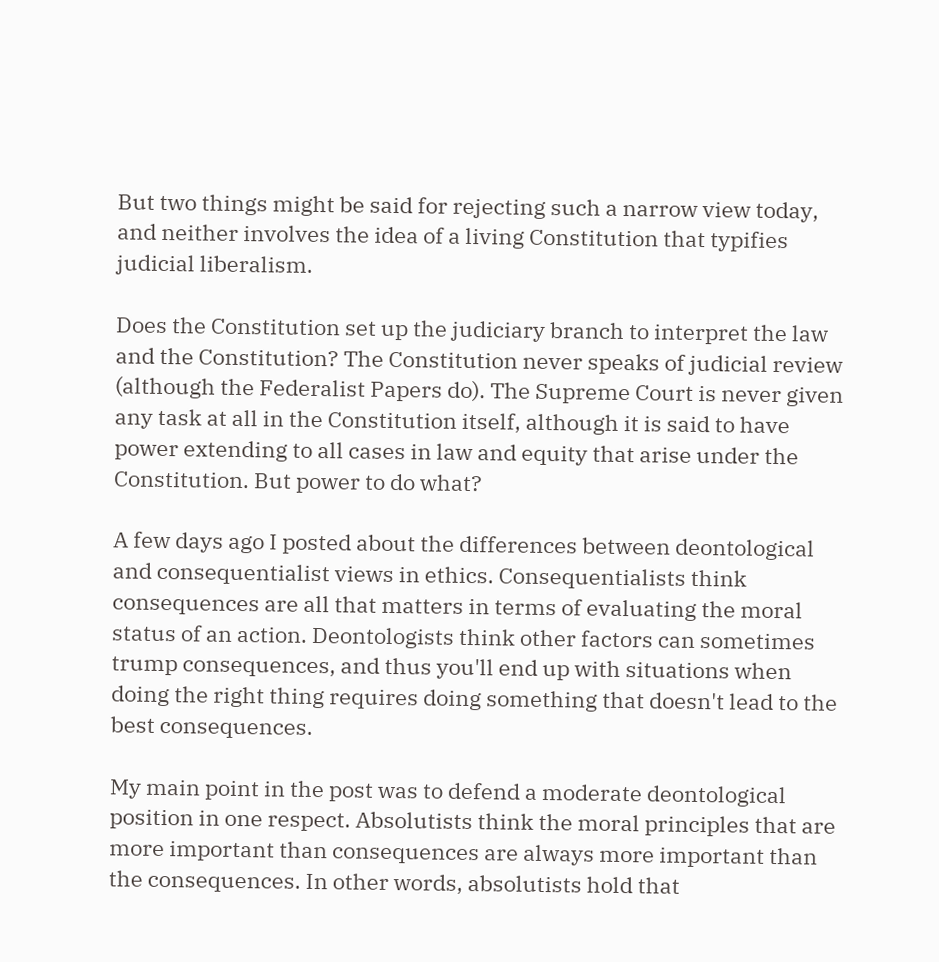But two things might be said for rejecting such a narrow view today, and neither involves the idea of a living Constitution that typifies judicial liberalism.

Does the Constitution set up the judiciary branch to interpret the law and the Constitution? The Constitution never speaks of judicial review (although the Federalist Papers do). The Supreme Court is never given any task at all in the Constitution itself, although it is said to have power extending to all cases in law and equity that arise under the Constitution. But power to do what?

A few days ago I posted about the differences between deontological and consequentialist views in ethics. Consequentialists think consequences are all that matters in terms of evaluating the moral status of an action. Deontologists think other factors can sometimes trump consequences, and thus you'll end up with situations when doing the right thing requires doing something that doesn't lead to the best consequences.

My main point in the post was to defend a moderate deontological position in one respect. Absolutists think the moral principles that are more important than consequences are always more important than the consequences. In other words, absolutists hold that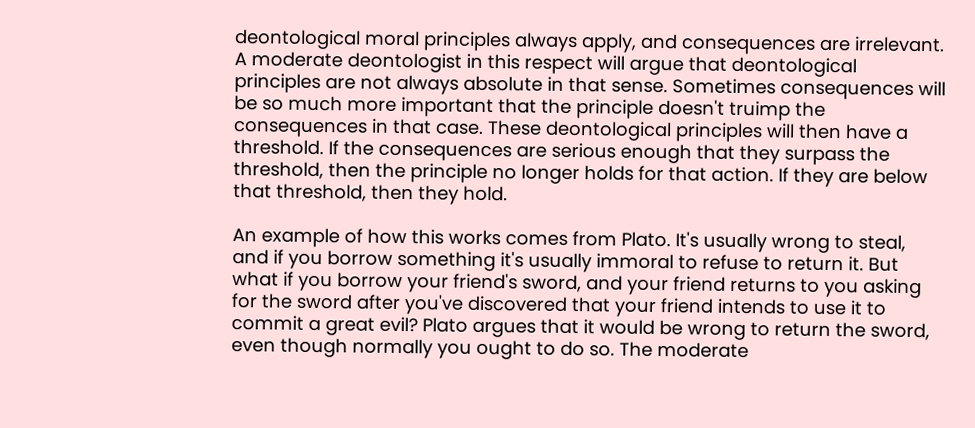deontological moral principles always apply, and consequences are irrelevant. A moderate deontologist in this respect will argue that deontological principles are not always absolute in that sense. Sometimes consequences will be so much more important that the principle doesn't truimp the consequences in that case. These deontological principles will then have a threshold. If the consequences are serious enough that they surpass the threshold, then the principle no longer holds for that action. If they are below that threshold, then they hold.

An example of how this works comes from Plato. It's usually wrong to steal, and if you borrow something it's usually immoral to refuse to return it. But what if you borrow your friend's sword, and your friend returns to you asking for the sword after you've discovered that your friend intends to use it to commit a great evil? Plato argues that it would be wrong to return the sword, even though normally you ought to do so. The moderate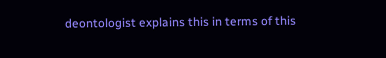deontologist explains this in terms of this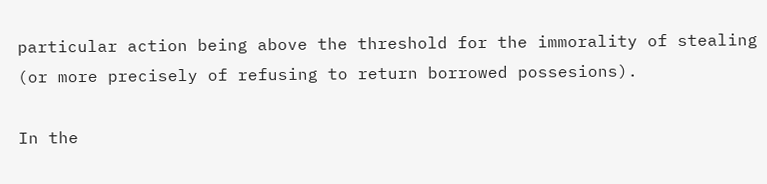particular action being above the threshold for the immorality of stealing (or more precisely of refusing to return borrowed possesions).

In the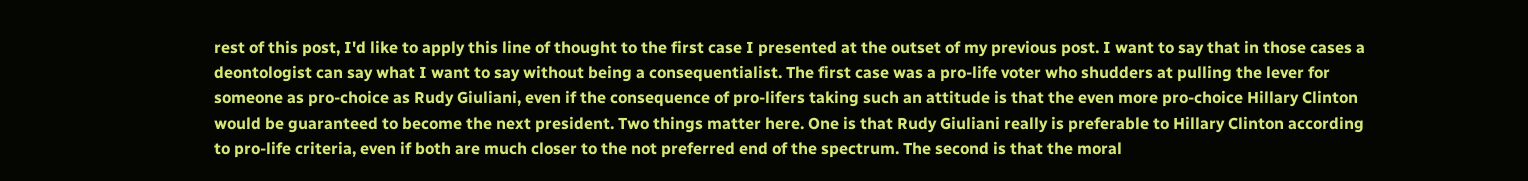rest of this post, I'd like to apply this line of thought to the first case I presented at the outset of my previous post. I want to say that in those cases a deontologist can say what I want to say without being a consequentialist. The first case was a pro-life voter who shudders at pulling the lever for someone as pro-choice as Rudy Giuliani, even if the consequence of pro-lifers taking such an attitude is that the even more pro-choice Hillary Clinton would be guaranteed to become the next president. Two things matter here. One is that Rudy Giuliani really is preferable to Hillary Clinton according to pro-life criteria, even if both are much closer to the not preferred end of the spectrum. The second is that the moral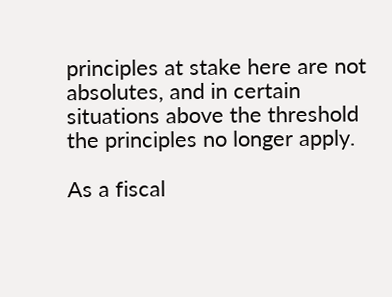principles at stake here are not absolutes, and in certain situations above the threshold the principles no longer apply.

As a fiscal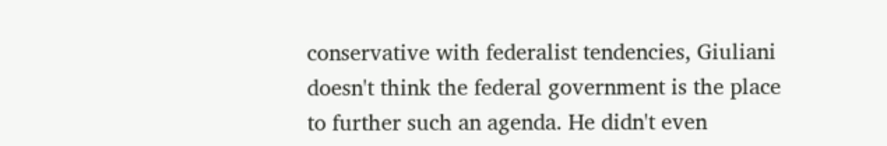conservative with federalist tendencies, Giuliani doesn't think the federal government is the place to further such an agenda. He didn't even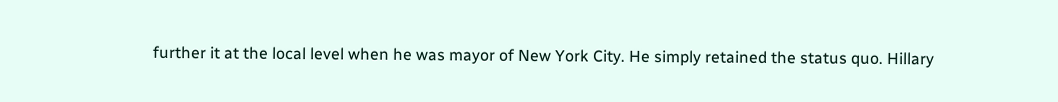further it at the local level when he was mayor of New York City. He simply retained the status quo. Hillary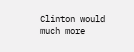Clinton would much more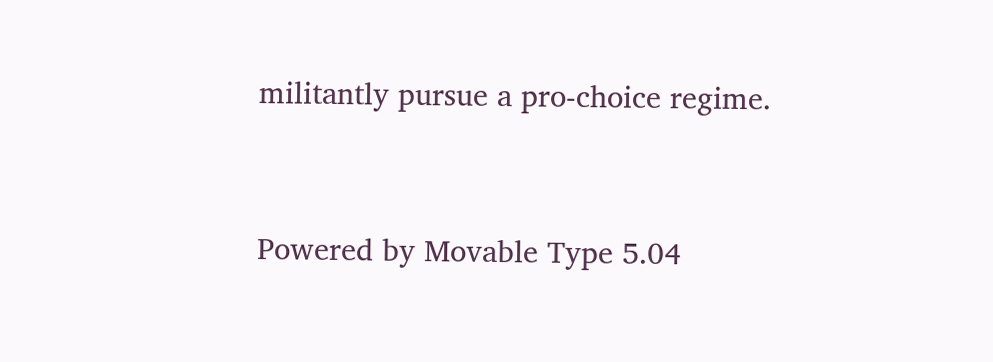militantly pursue a pro-choice regime.



Powered by Movable Type 5.04